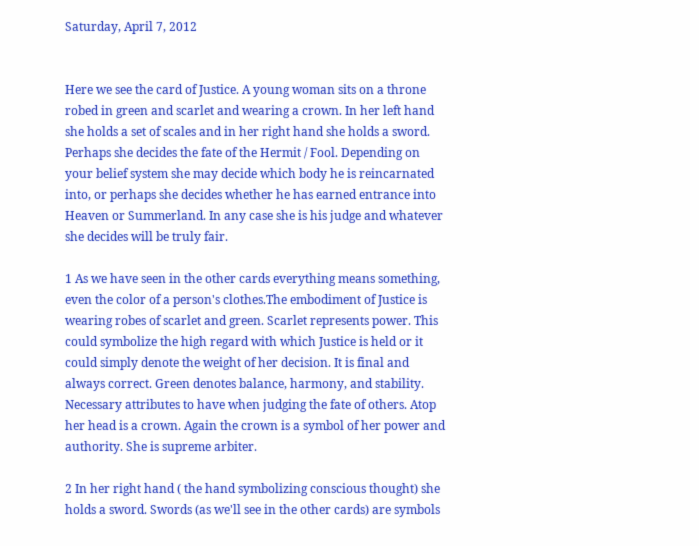Saturday, April 7, 2012


Here we see the card of Justice. A young woman sits on a throne robed in green and scarlet and wearing a crown. In her left hand she holds a set of scales and in her right hand she holds a sword. Perhaps she decides the fate of the Hermit / Fool. Depending on your belief system she may decide which body he is reincarnated into, or perhaps she decides whether he has earned entrance into Heaven or Summerland. In any case she is his judge and whatever she decides will be truly fair.

1 As we have seen in the other cards everything means something, even the color of a person's clothes.The embodiment of Justice is wearing robes of scarlet and green. Scarlet represents power. This could symbolize the high regard with which Justice is held or it could simply denote the weight of her decision. It is final and always correct. Green denotes balance, harmony, and stability. Necessary attributes to have when judging the fate of others. Atop her head is a crown. Again the crown is a symbol of her power and authority. She is supreme arbiter.

2 In her right hand ( the hand symbolizing conscious thought) she holds a sword. Swords (as we'll see in the other cards) are symbols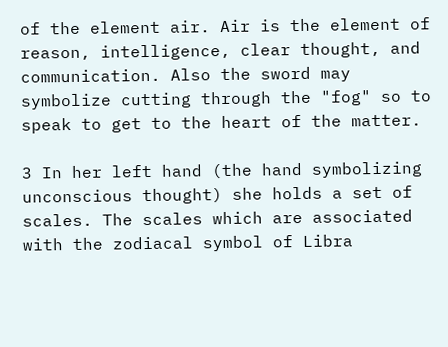of the element air. Air is the element of reason, intelligence, clear thought, and communication. Also the sword may symbolize cutting through the "fog" so to speak to get to the heart of the matter.

3 In her left hand (the hand symbolizing unconscious thought) she holds a set of scales. The scales which are associated with the zodiacal symbol of Libra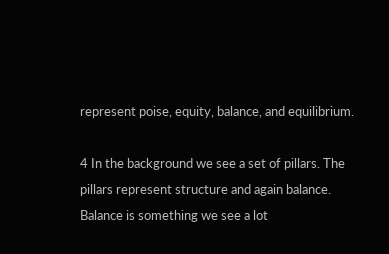represent poise, equity, balance, and equilibrium.

4 In the background we see a set of pillars. The pillars represent structure and again balance. Balance is something we see a lot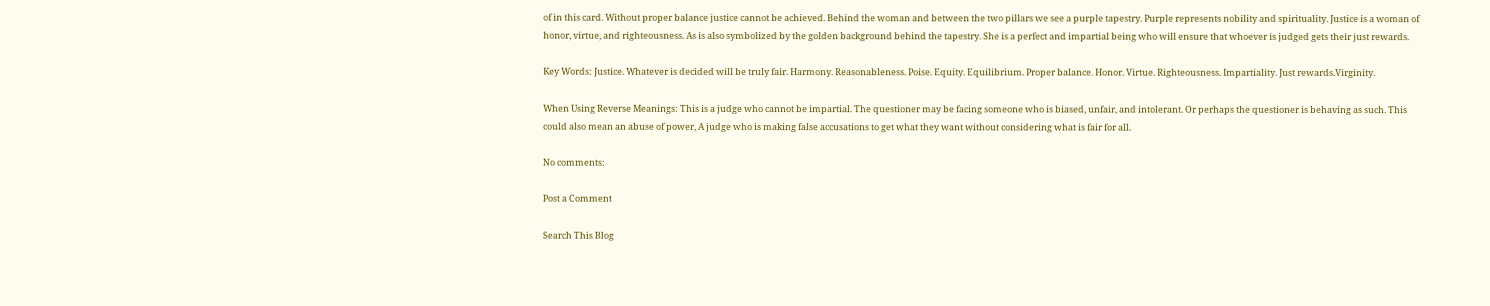of in this card. Without proper balance justice cannot be achieved. Behind the woman and between the two pillars we see a purple tapestry. Purple represents nobility and spirituality. Justice is a woman of honor, virtue, and righteousness. As is also symbolized by the golden background behind the tapestry. She is a perfect and impartial being who will ensure that whoever is judged gets their just rewards.

Key Words: Justice. Whatever is decided will be truly fair. Harmony. Reasonableness. Poise. Equity. Equilibrium. Proper balance. Honor. Virtue. Righteousness. Impartiality. Just rewards.Virginity.

When Using Reverse Meanings: This is a judge who cannot be impartial. The questioner may be facing someone who is biased, unfair, and intolerant. Or perhaps the questioner is behaving as such. This could also mean an abuse of power, A judge who is making false accusations to get what they want without considering what is fair for all.

No comments:

Post a Comment

Search This Blog